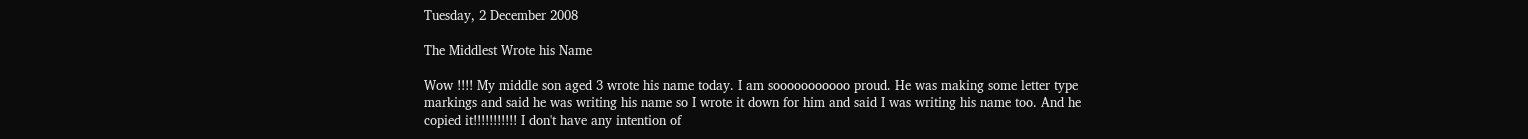Tuesday, 2 December 2008

The Middlest Wrote his Name

Wow !!!! My middle son aged 3 wrote his name today. I am sooooooooooo proud. He was making some letter type markings and said he was writing his name so I wrote it down for him and said I was writing his name too. And he copied it!!!!!!!!!!! I don't have any intention of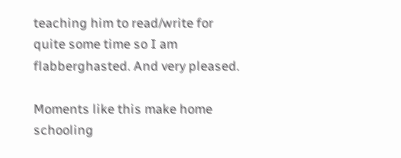teaching him to read/write for quite some time so I am flabberghasted. And very pleased.

Moments like this make home schooling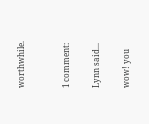worthwhile.


1 comment:

Lynn said...

wow! you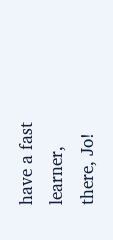have a fast learner, there, Jo!